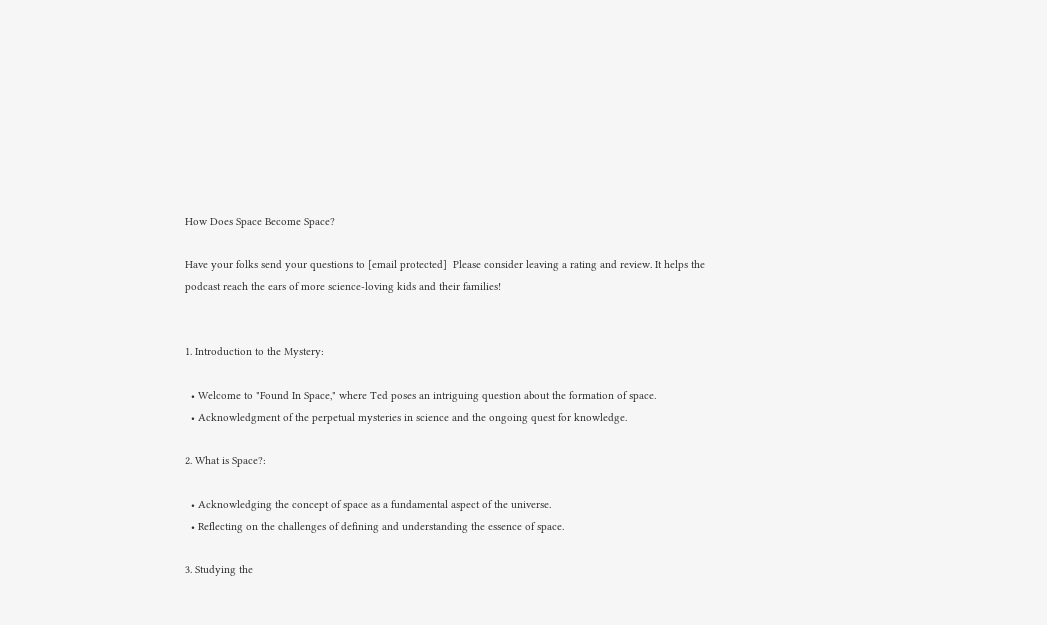How Does Space Become Space?

Have your folks send your questions to [email protected]  Please consider leaving a rating and review. It helps the podcast reach the ears of more science-loving kids and their families!


1. Introduction to the Mystery:

  • Welcome to "Found In Space," where Ted poses an intriguing question about the formation of space.
  • Acknowledgment of the perpetual mysteries in science and the ongoing quest for knowledge.

2. What is Space?:

  • Acknowledging the concept of space as a fundamental aspect of the universe.
  • Reflecting on the challenges of defining and understanding the essence of space.

3. Studying the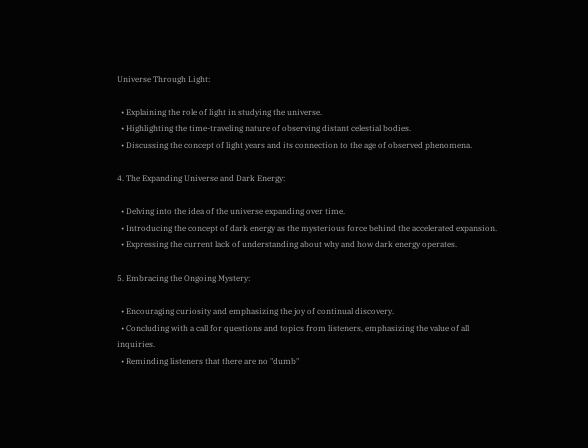Universe Through Light:

  • Explaining the role of light in studying the universe.
  • Highlighting the time-traveling nature of observing distant celestial bodies.
  • Discussing the concept of light years and its connection to the age of observed phenomena.

4. The Expanding Universe and Dark Energy:

  • Delving into the idea of the universe expanding over time.
  • Introducing the concept of dark energy as the mysterious force behind the accelerated expansion.
  • Expressing the current lack of understanding about why and how dark energy operates.

5. Embracing the Ongoing Mystery:

  • Encouraging curiosity and emphasizing the joy of continual discovery.
  • Concluding with a call for questions and topics from listeners, emphasizing the value of all inquiries.
  • Reminding listeners that there are no "dumb"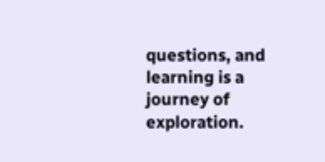questions, and learning is a journey of exploration.